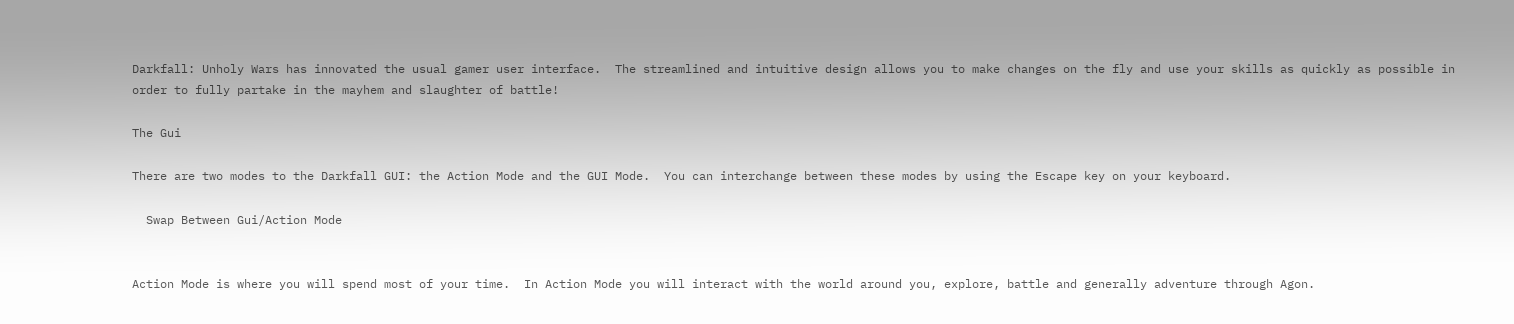Darkfall: Unholy Wars has innovated the usual gamer user interface.  The streamlined and intuitive design allows you to make changes on the fly and use your skills as quickly as possible in order to fully partake in the mayhem and slaughter of battle!

The Gui

There are two modes to the Darkfall GUI: the Action Mode and the GUI Mode.  You can interchange between these modes by using the Escape key on your keyboard.

  Swap Between Gui/Action Mode


Action Mode is where you will spend most of your time.  In Action Mode you will interact with the world around you, explore, battle and generally adventure through Agon.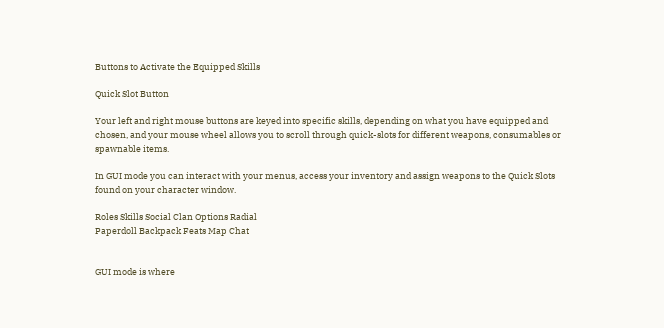Buttons to Activate the Equipped Skills

Quick Slot Button

Your left and right mouse buttons are keyed into specific skills, depending on what you have equipped and chosen, and your mouse wheel allows you to scroll through quick-slots for different weapons, consumables or spawnable items.

In GUI mode you can interact with your menus, access your inventory and assign weapons to the Quick Slots found on your character window.

Roles Skills Social Clan Options Radial
Paperdoll Backpack Feats Map Chat


GUI mode is where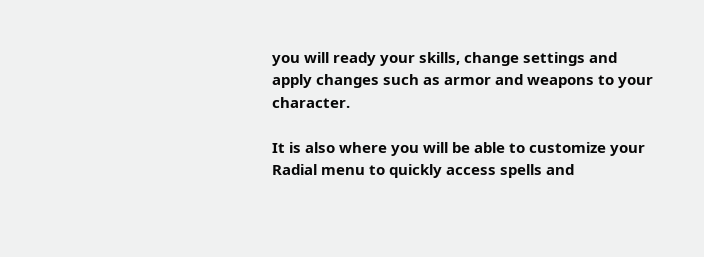you will ready your skills, change settings and apply changes such as armor and weapons to your character.

It is also where you will be able to customize your Radial menu to quickly access spells and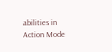abilities in Action Mode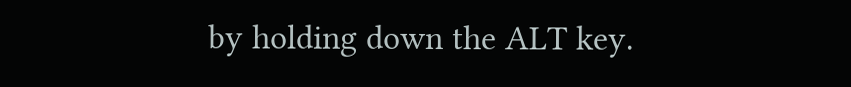by holding down the ALT key.